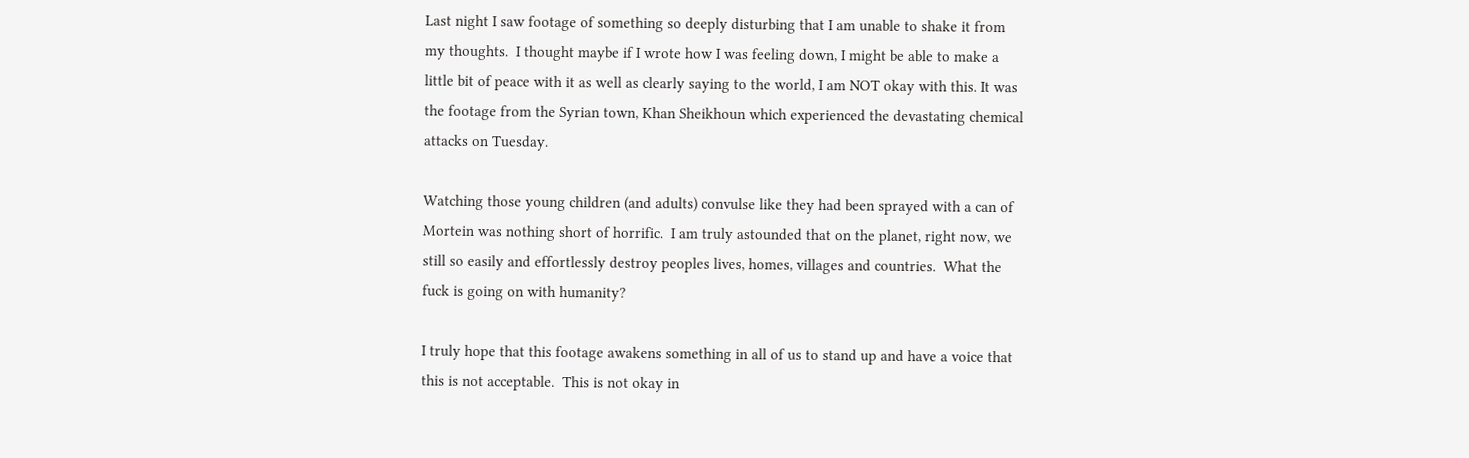Last night I saw footage of something so deeply disturbing that I am unable to shake it from my thoughts.  I thought maybe if I wrote how I was feeling down, I might be able to make a little bit of peace with it as well as clearly saying to the world, I am NOT okay with this. It was the footage from the Syrian town, Khan Sheikhoun which experienced the devastating chemical attacks on Tuesday.

Watching those young children (and adults) convulse like they had been sprayed with a can of Mortein was nothing short of horrific.  I am truly astounded that on the planet, right now, we still so easily and effortlessly destroy peoples lives, homes, villages and countries.  What the fuck is going on with humanity?

I truly hope that this footage awakens something in all of us to stand up and have a voice that this is not acceptable.  This is not okay in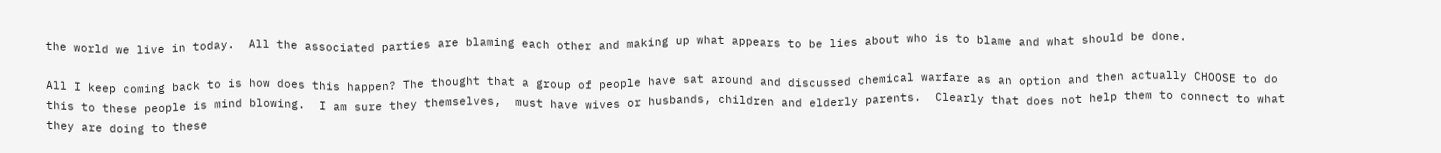the world we live in today.  All the associated parties are blaming each other and making up what appears to be lies about who is to blame and what should be done.

All I keep coming back to is how does this happen? The thought that a group of people have sat around and discussed chemical warfare as an option and then actually CHOOSE to do this to these people is mind blowing.  I am sure they themselves,  must have wives or husbands, children and elderly parents.  Clearly that does not help them to connect to what they are doing to these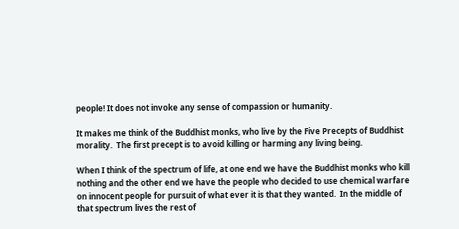people! It does not invoke any sense of compassion or humanity.

It makes me think of the Buddhist monks, who live by the Five Precepts of Buddhist morality.  The first precept is to avoid killing or harming any living being.

When I think of the spectrum of life, at one end we have the Buddhist monks who kill nothing and the other end we have the people who decided to use chemical warfare on innocent people for pursuit of what ever it is that they wanted.  In the middle of that spectrum lives the rest of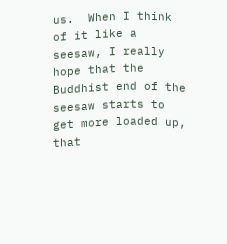us.  When I think of it like a seesaw, I really hope that the Buddhist end of the seesaw starts to get more loaded up, that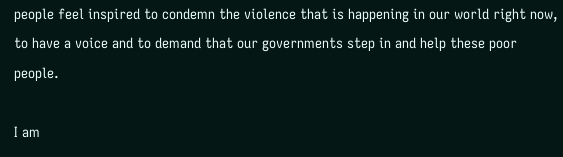people feel inspired to condemn the violence that is happening in our world right now,  to have a voice and to demand that our governments step in and help these poor people.

I am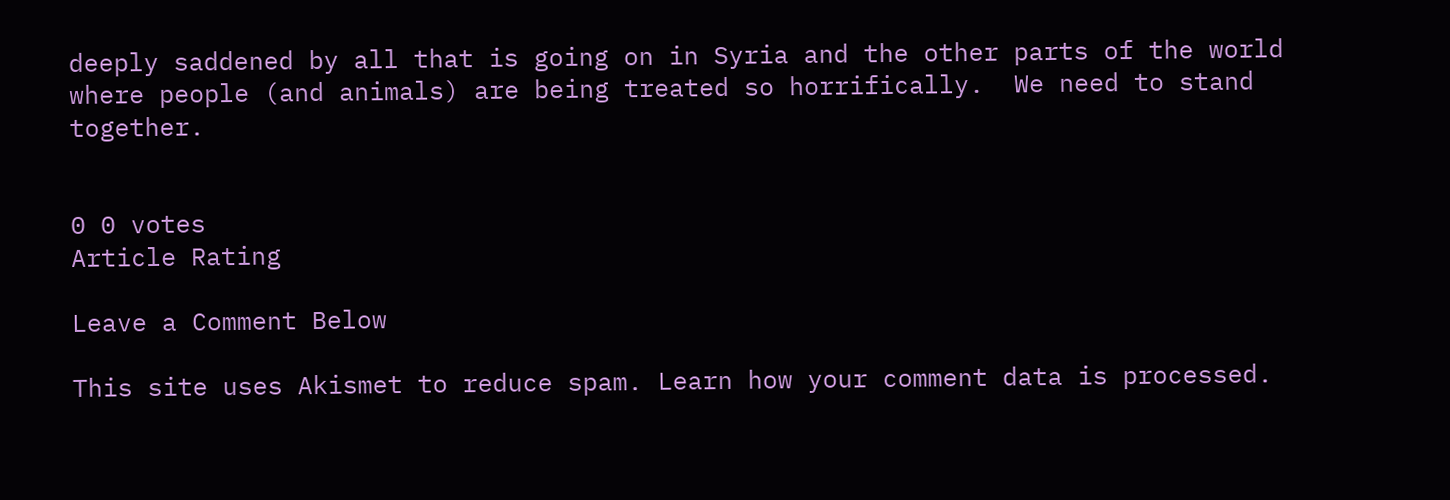deeply saddened by all that is going on in Syria and the other parts of the world where people (and animals) are being treated so horrifically.  We need to stand together.


0 0 votes
Article Rating

Leave a Comment Below

This site uses Akismet to reduce spam. Learn how your comment data is processed.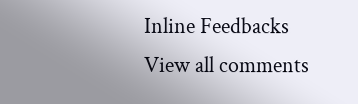Inline Feedbacks
View all comments